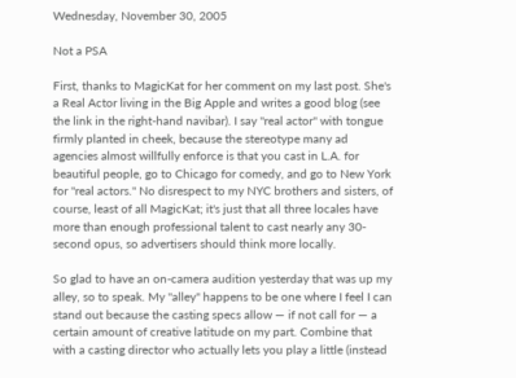Wednesday, November 30, 2005

Not a PSA

First, thanks to MagicKat for her comment on my last post. She's a Real Actor living in the Big Apple and writes a good blog (see the link in the right-hand navibar). I say "real actor" with tongue firmly planted in cheek, because the stereotype many ad agencies almost willfully enforce is that you cast in L.A. for beautiful people, go to Chicago for comedy, and go to New York for "real actors." No disrespect to my NYC brothers and sisters, of course, least of all MagicKat; it's just that all three locales have more than enough professional talent to cast nearly any 30-second opus, so advertisers should think more locally.

So glad to have an on-camera audition yesterday that was up my alley, so to speak. My "alley" happens to be one where I feel I can stand out because the casting specs allow — if not call for — a certain amount of creative latitude on my part. Combine that with a casting director who actually lets you play a little (instead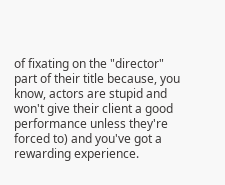of fixating on the "director" part of their title because, you know, actors are stupid and won't give their client a good performance unless they're forced to) and you've got a rewarding experience.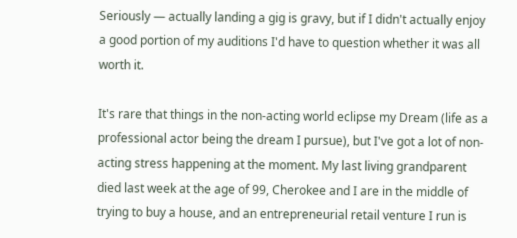Seriously — actually landing a gig is gravy, but if I didn't actually enjoy a good portion of my auditions I'd have to question whether it was all worth it.

It's rare that things in the non-acting world eclipse my Dream (life as a professional actor being the dream I pursue), but I've got a lot of non-acting stress happening at the moment. My last living grandparent died last week at the age of 99, Cherokee and I are in the middle of trying to buy a house, and an entrepreneurial retail venture I run is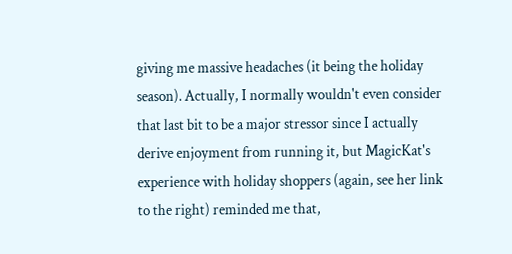giving me massive headaches (it being the holiday season). Actually, I normally wouldn't even consider that last bit to be a major stressor since I actually derive enjoyment from running it, but MagicKat's experience with holiday shoppers (again, see her link to the right) reminded me that,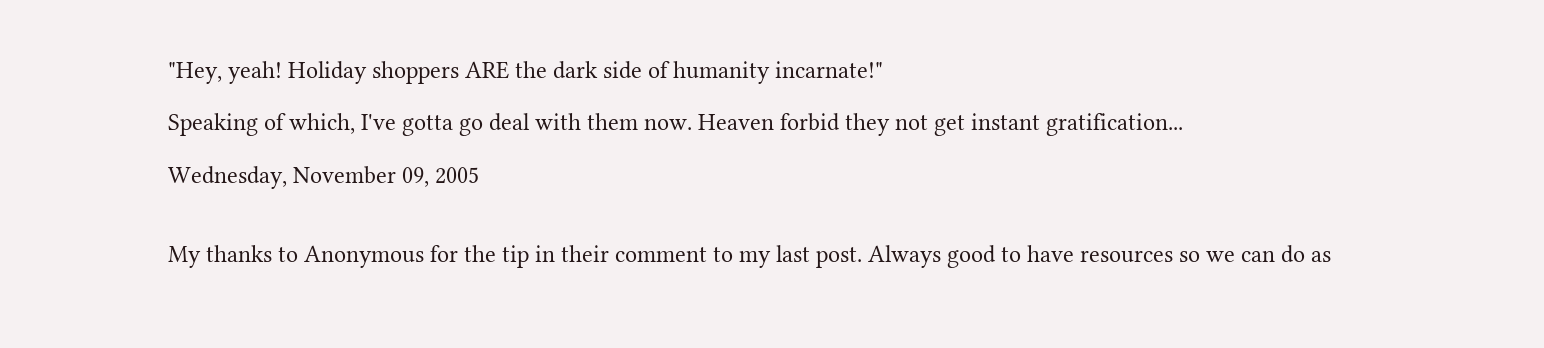"Hey, yeah! Holiday shoppers ARE the dark side of humanity incarnate!"

Speaking of which, I've gotta go deal with them now. Heaven forbid they not get instant gratification...

Wednesday, November 09, 2005


My thanks to Anonymous for the tip in their comment to my last post. Always good to have resources so we can do as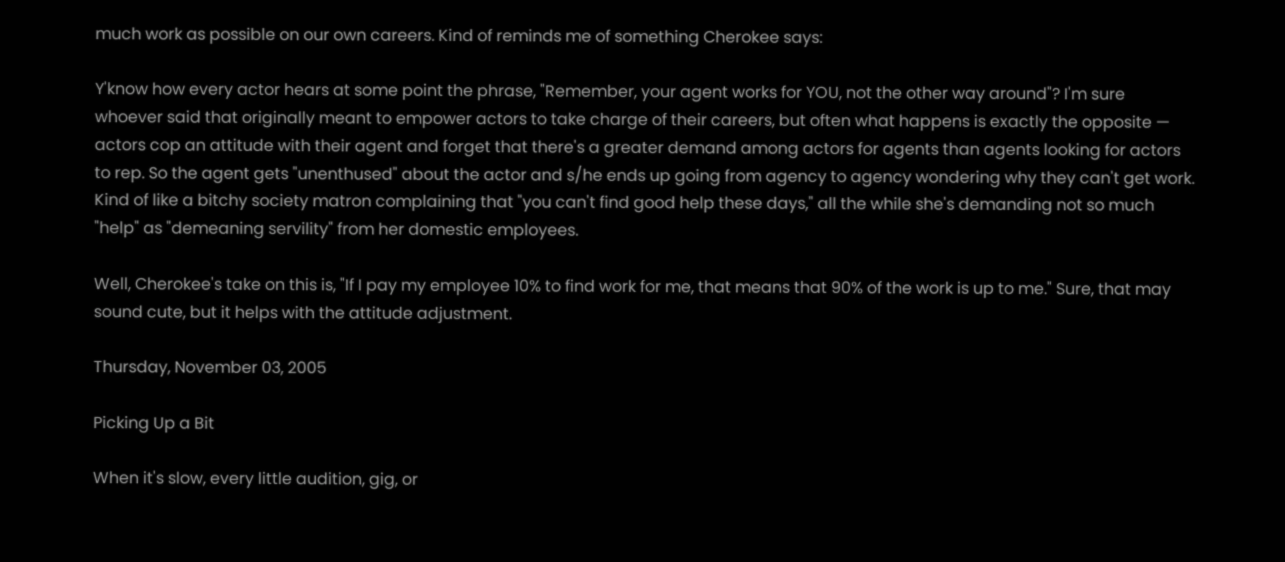much work as possible on our own careers. Kind of reminds me of something Cherokee says:

Y'know how every actor hears at some point the phrase, "Remember, your agent works for YOU, not the other way around"? I'm sure whoever said that originally meant to empower actors to take charge of their careers, but often what happens is exactly the opposite — actors cop an attitude with their agent and forget that there's a greater demand among actors for agents than agents looking for actors to rep. So the agent gets "unenthused" about the actor and s/he ends up going from agency to agency wondering why they can't get work. Kind of like a bitchy society matron complaining that "you can't find good help these days," all the while she's demanding not so much "help" as "demeaning servility" from her domestic employees.

Well, Cherokee's take on this is, "If I pay my employee 10% to find work for me, that means that 90% of the work is up to me." Sure, that may sound cute, but it helps with the attitude adjustment.

Thursday, November 03, 2005

Picking Up a Bit

When it's slow, every little audition, gig, or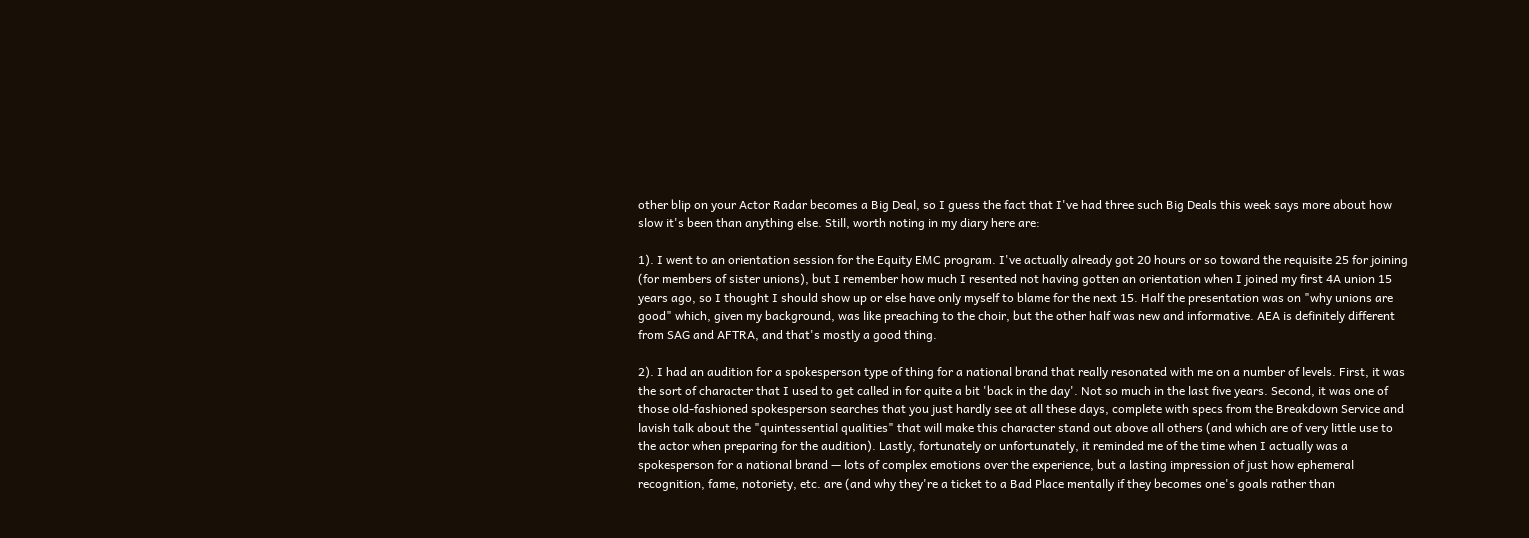other blip on your Actor Radar becomes a Big Deal, so I guess the fact that I've had three such Big Deals this week says more about how slow it's been than anything else. Still, worth noting in my diary here are:

1). I went to an orientation session for the Equity EMC program. I've actually already got 20 hours or so toward the requisite 25 for joining (for members of sister unions), but I remember how much I resented not having gotten an orientation when I joined my first 4A union 15 years ago, so I thought I should show up or else have only myself to blame for the next 15. Half the presentation was on "why unions are good" which, given my background, was like preaching to the choir, but the other half was new and informative. AEA is definitely different from SAG and AFTRA, and that's mostly a good thing.

2). I had an audition for a spokesperson type of thing for a national brand that really resonated with me on a number of levels. First, it was the sort of character that I used to get called in for quite a bit 'back in the day'. Not so much in the last five years. Second, it was one of those old-fashioned spokesperson searches that you just hardly see at all these days, complete with specs from the Breakdown Service and lavish talk about the "quintessential qualities" that will make this character stand out above all others (and which are of very little use to the actor when preparing for the audition). Lastly, fortunately or unfortunately, it reminded me of the time when I actually was a spokesperson for a national brand — lots of complex emotions over the experience, but a lasting impression of just how ephemeral recognition, fame, notoriety, etc. are (and why they're a ticket to a Bad Place mentally if they becomes one's goals rather than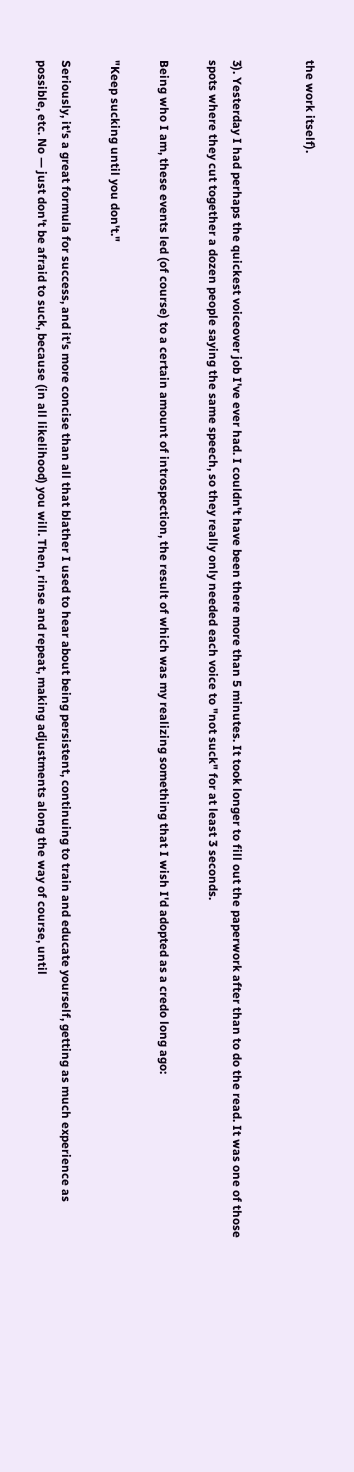the work itself).


3). Yesterday I had perhaps the quickest voiceover job I've ever had. I couldn't have been there more than 5 minutes. It took longer to fill out the paperwork after than to do the read. It was one of those spots where they cut together a dozen people saying the same speech, so they really only needed each voice to "not suck" for at least 3 seconds.

Being who I am, these events led (of course) to a certain amount of introspection, the result of which was my realizing something that I wish I'd adopted as a credo long ago:

"Keep sucking until you don't."

Seriously, it's a great formula for success, and it's more concise than all that blather I used to hear about being persistent, continuing to train and educate yourself, getting as much experience as possible, etc. No — just don't be afraid to suck, because (in all likelihood) you will. Then, rinse and repeat, making adjustments along the way of course, until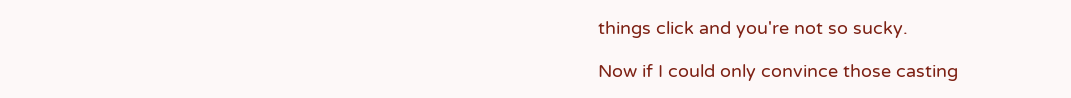things click and you're not so sucky.

Now if I could only convince those casting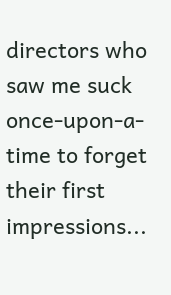directors who saw me suck once-upon-a-time to forget their first impressions...